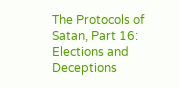The Protocols of Satan, Part 16: Elections and Deceptions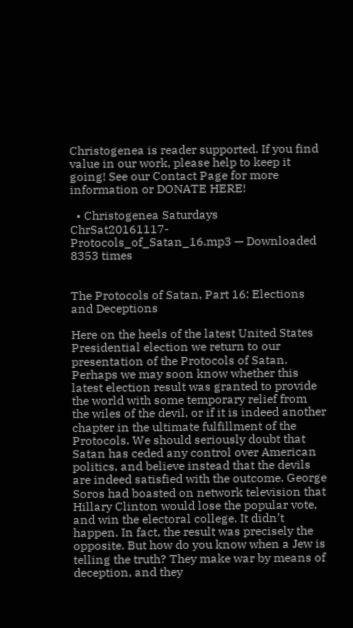Christogenea is reader supported. If you find value in our work, please help to keep it going! See our Contact Page for more information or DONATE HERE!

  • Christogenea Saturdays
ChrSat20161117-Protocols_of_Satan_16.mp3 — Downloaded 8353 times


The Protocols of Satan, Part 16: Elections and Deceptions

Here on the heels of the latest United States Presidential election we return to our presentation of the Protocols of Satan. Perhaps we may soon know whether this latest election result was granted to provide the world with some temporary relief from the wiles of the devil, or if it is indeed another chapter in the ultimate fulfillment of the Protocols. We should seriously doubt that Satan has ceded any control over American politics, and believe instead that the devils are indeed satisfied with the outcome. George Soros had boasted on network television that Hillary Clinton would lose the popular vote, and win the electoral college. It didn’t happen. In fact, the result was precisely the opposite. But how do you know when a Jew is telling the truth? They make war by means of deception, and they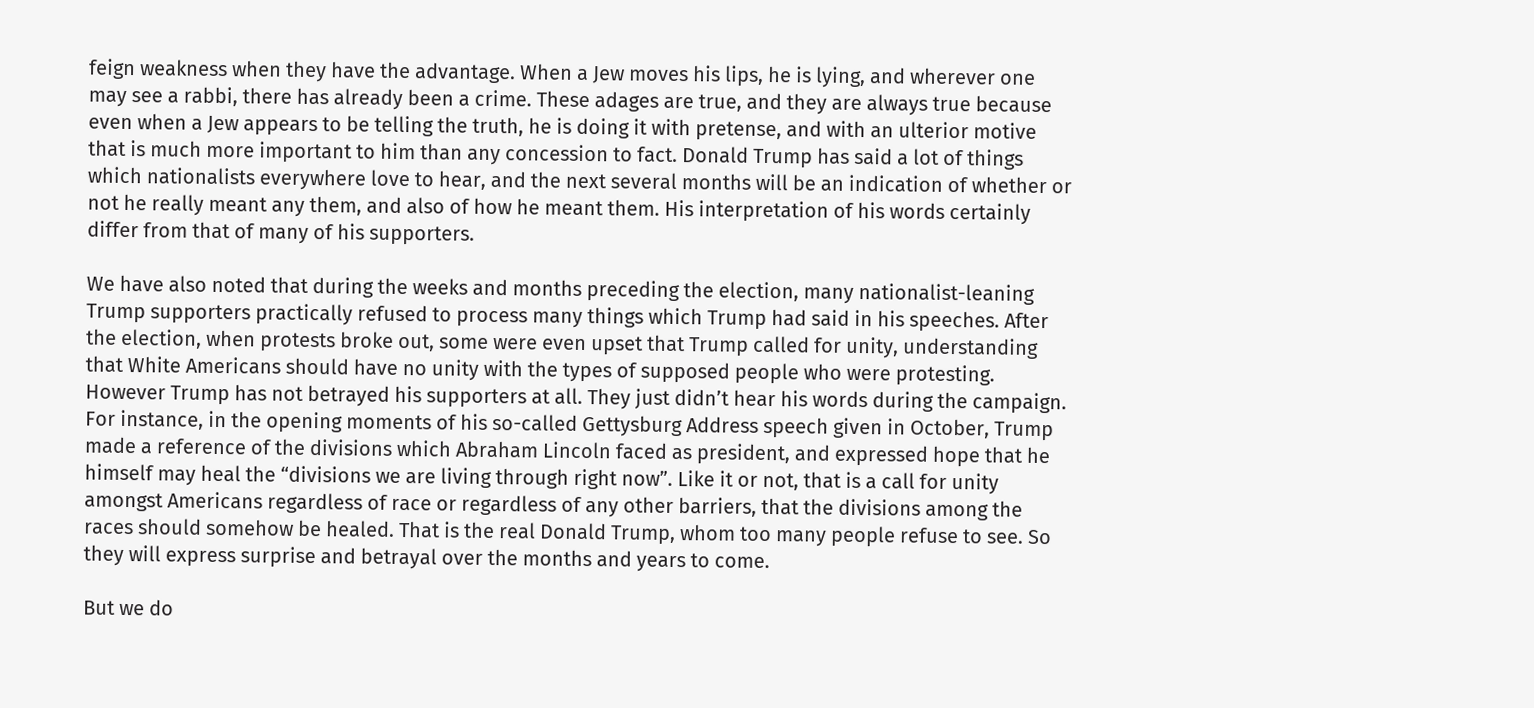feign weakness when they have the advantage. When a Jew moves his lips, he is lying, and wherever one may see a rabbi, there has already been a crime. These adages are true, and they are always true because even when a Jew appears to be telling the truth, he is doing it with pretense, and with an ulterior motive that is much more important to him than any concession to fact. Donald Trump has said a lot of things which nationalists everywhere love to hear, and the next several months will be an indication of whether or not he really meant any them, and also of how he meant them. His interpretation of his words certainly differ from that of many of his supporters.

We have also noted that during the weeks and months preceding the election, many nationalist-leaning Trump supporters practically refused to process many things which Trump had said in his speeches. After the election, when protests broke out, some were even upset that Trump called for unity, understanding that White Americans should have no unity with the types of supposed people who were protesting. However Trump has not betrayed his supporters at all. They just didn’t hear his words during the campaign. For instance, in the opening moments of his so-called Gettysburg Address speech given in October, Trump made a reference of the divisions which Abraham Lincoln faced as president, and expressed hope that he himself may heal the “divisions we are living through right now”. Like it or not, that is a call for unity amongst Americans regardless of race or regardless of any other barriers, that the divisions among the races should somehow be healed. That is the real Donald Trump, whom too many people refuse to see. So they will express surprise and betrayal over the months and years to come.

But we do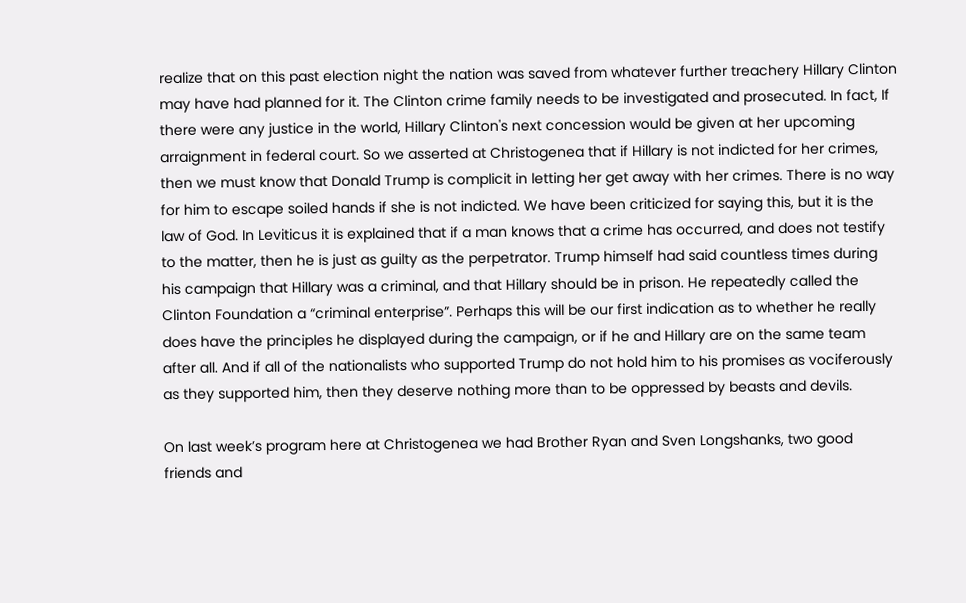realize that on this past election night the nation was saved from whatever further treachery Hillary Clinton may have had planned for it. The Clinton crime family needs to be investigated and prosecuted. In fact, If there were any justice in the world, Hillary Clinton's next concession would be given at her upcoming arraignment in federal court. So we asserted at Christogenea that if Hillary is not indicted for her crimes, then we must know that Donald Trump is complicit in letting her get away with her crimes. There is no way for him to escape soiled hands if she is not indicted. We have been criticized for saying this, but it is the law of God. In Leviticus it is explained that if a man knows that a crime has occurred, and does not testify to the matter, then he is just as guilty as the perpetrator. Trump himself had said countless times during his campaign that Hillary was a criminal, and that Hillary should be in prison. He repeatedly called the Clinton Foundation a “criminal enterprise”. Perhaps this will be our first indication as to whether he really does have the principles he displayed during the campaign, or if he and Hillary are on the same team after all. And if all of the nationalists who supported Trump do not hold him to his promises as vociferously as they supported him, then they deserve nothing more than to be oppressed by beasts and devils.

On last week’s program here at Christogenea we had Brother Ryan and Sven Longshanks, two good friends and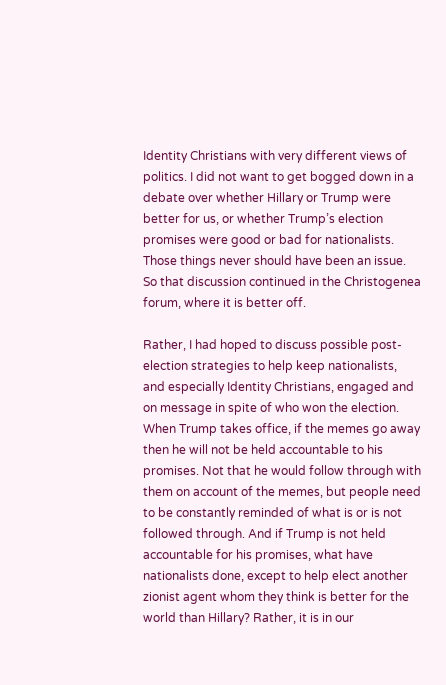Identity Christians with very different views of politics. I did not want to get bogged down in a debate over whether Hillary or Trump were better for us, or whether Trump’s election promises were good or bad for nationalists. Those things never should have been an issue. So that discussion continued in the Christogenea forum, where it is better off.

Rather, I had hoped to discuss possible post-election strategies to help keep nationalists, and especially Identity Christians, engaged and on message in spite of who won the election. When Trump takes office, if the memes go away then he will not be held accountable to his promises. Not that he would follow through with them on account of the memes, but people need to be constantly reminded of what is or is not followed through. And if Trump is not held accountable for his promises, what have nationalists done, except to help elect another zionist agent whom they think is better for the world than Hillary? Rather, it is in our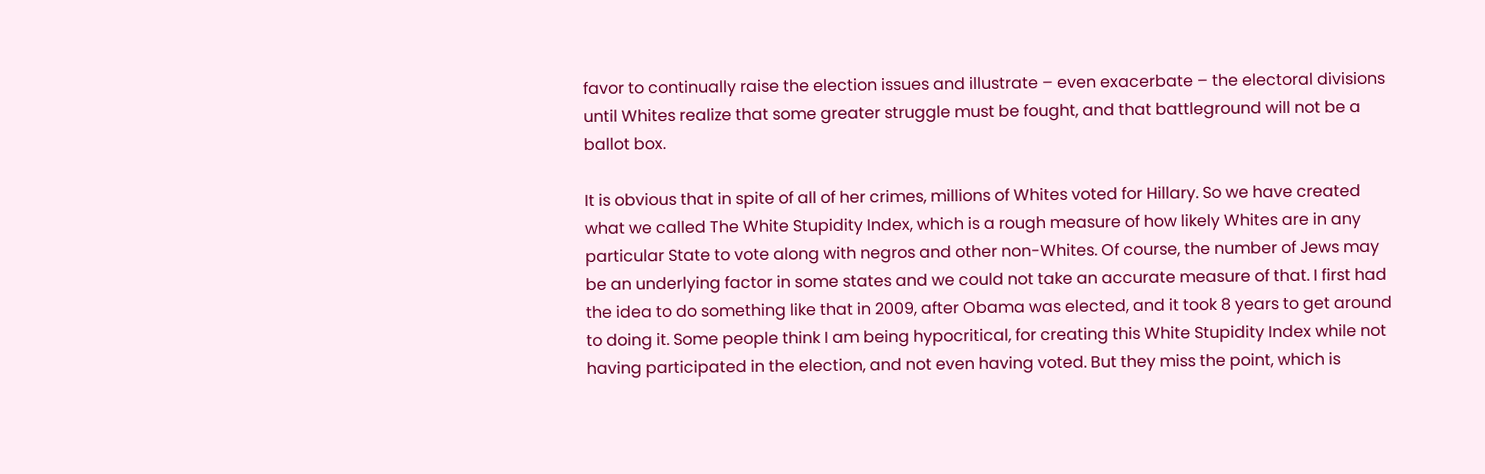favor to continually raise the election issues and illustrate – even exacerbate – the electoral divisions until Whites realize that some greater struggle must be fought, and that battleground will not be a ballot box.

It is obvious that in spite of all of her crimes, millions of Whites voted for Hillary. So we have created what we called The White Stupidity Index, which is a rough measure of how likely Whites are in any particular State to vote along with negros and other non-Whites. Of course, the number of Jews may be an underlying factor in some states and we could not take an accurate measure of that. I first had the idea to do something like that in 2009, after Obama was elected, and it took 8 years to get around to doing it. Some people think I am being hypocritical, for creating this White Stupidity Index while not having participated in the election, and not even having voted. But they miss the point, which is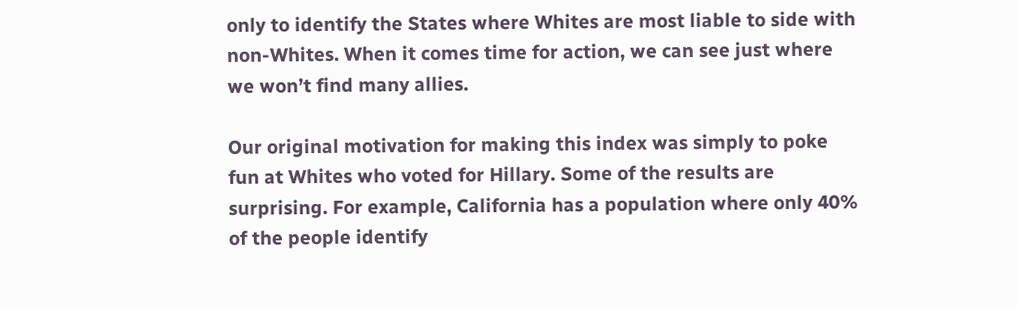only to identify the States where Whites are most liable to side with non-Whites. When it comes time for action, we can see just where we won’t find many allies.

Our original motivation for making this index was simply to poke fun at Whites who voted for Hillary. Some of the results are surprising. For example, California has a population where only 40% of the people identify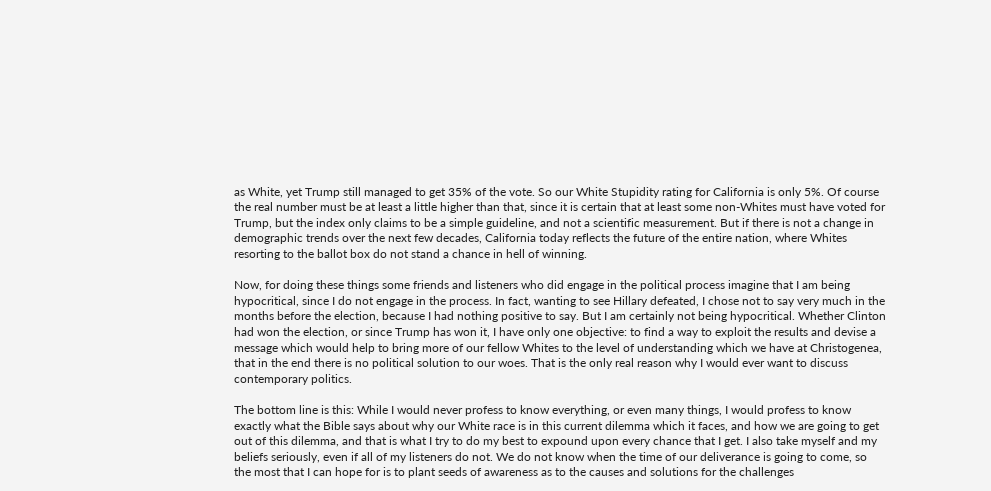as White, yet Trump still managed to get 35% of the vote. So our White Stupidity rating for California is only 5%. Of course the real number must be at least a little higher than that, since it is certain that at least some non-Whites must have voted for Trump, but the index only claims to be a simple guideline, and not a scientific measurement. But if there is not a change in demographic trends over the next few decades, California today reflects the future of the entire nation, where Whites resorting to the ballot box do not stand a chance in hell of winning.

Now, for doing these things some friends and listeners who did engage in the political process imagine that I am being hypocritical, since I do not engage in the process. In fact, wanting to see Hillary defeated, I chose not to say very much in the months before the election, because I had nothing positive to say. But I am certainly not being hypocritical. Whether Clinton had won the election, or since Trump has won it, I have only one objective: to find a way to exploit the results and devise a message which would help to bring more of our fellow Whites to the level of understanding which we have at Christogenea, that in the end there is no political solution to our woes. That is the only real reason why I would ever want to discuss contemporary politics.

The bottom line is this: While I would never profess to know everything, or even many things, I would profess to know exactly what the Bible says about why our White race is in this current dilemma which it faces, and how we are going to get out of this dilemma, and that is what I try to do my best to expound upon every chance that I get. I also take myself and my beliefs seriously, even if all of my listeners do not. We do not know when the time of our deliverance is going to come, so the most that I can hope for is to plant seeds of awareness as to the causes and solutions for the challenges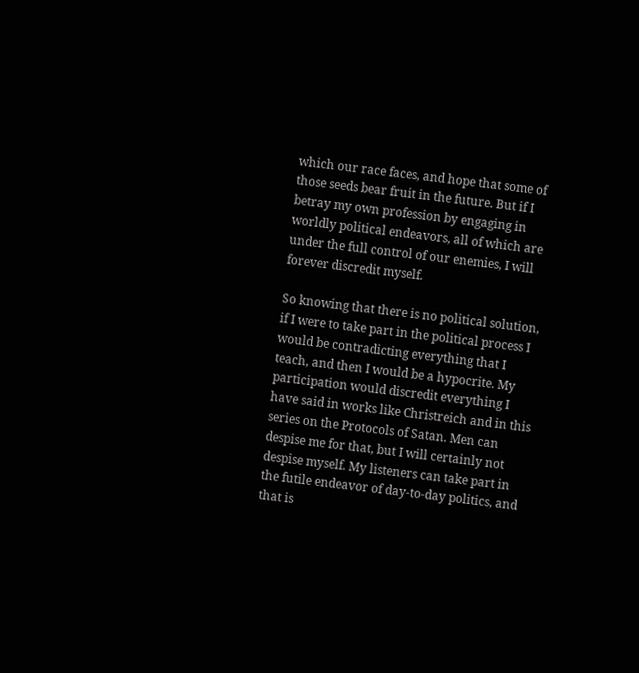which our race faces, and hope that some of those seeds bear fruit in the future. But if I betray my own profession by engaging in worldly political endeavors, all of which are under the full control of our enemies, I will forever discredit myself.

So knowing that there is no political solution, if I were to take part in the political process I would be contradicting everything that I teach, and then I would be a hypocrite. My participation would discredit everything I have said in works like Christreich and in this series on the Protocols of Satan. Men can despise me for that, but I will certainly not despise myself. My listeners can take part in the futile endeavor of day-to-day politics, and that is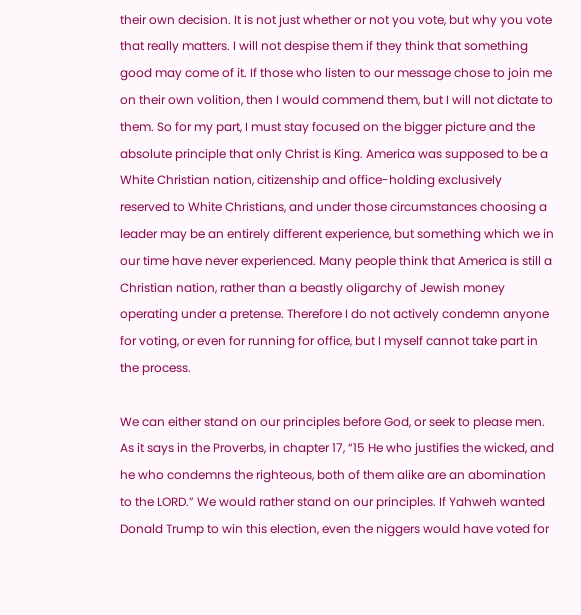their own decision. It is not just whether or not you vote, but why you vote that really matters. I will not despise them if they think that something good may come of it. If those who listen to our message chose to join me on their own volition, then I would commend them, but I will not dictate to them. So for my part, I must stay focused on the bigger picture and the absolute principle that only Christ is King. America was supposed to be a White Christian nation, citizenship and office-holding exclusively reserved to White Christians, and under those circumstances choosing a leader may be an entirely different experience, but something which we in our time have never experienced. Many people think that America is still a Christian nation, rather than a beastly oligarchy of Jewish money operating under a pretense. Therefore I do not actively condemn anyone for voting, or even for running for office, but I myself cannot take part in the process.

We can either stand on our principles before God, or seek to please men. As it says in the Proverbs, in chapter 17, “15 He who justifies the wicked, and he who condemns the righteous, both of them alike are an abomination to the LORD.” We would rather stand on our principles. If Yahweh wanted Donald Trump to win this election, even the niggers would have voted for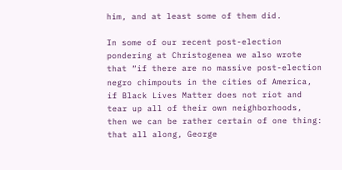him, and at least some of them did.

In some of our recent post-election pondering at Christogenea we also wrote that “if there are no massive post-election negro chimpouts in the cities of America, if Black Lives Matter does not riot and tear up all of their own neighborhoods, then we can be rather certain of one thing: that all along, George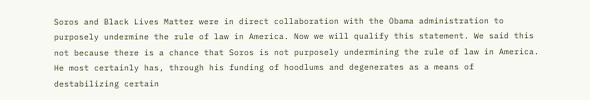Soros and Black Lives Matter were in direct collaboration with the Obama administration to purposely undermine the rule of law in America. Now we will qualify this statement. We said this not because there is a chance that Soros is not purposely undermining the rule of law in America. He most certainly has, through his funding of hoodlums and degenerates as a means of destabilizing certain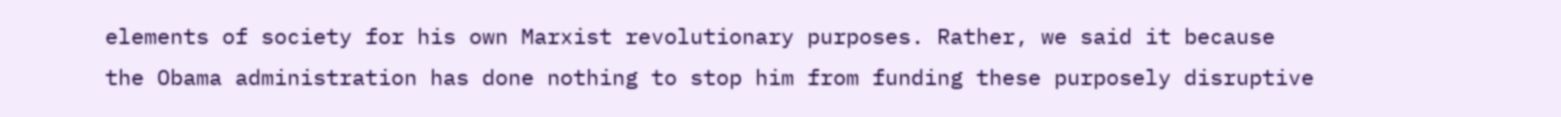elements of society for his own Marxist revolutionary purposes. Rather, we said it because the Obama administration has done nothing to stop him from funding these purposely disruptive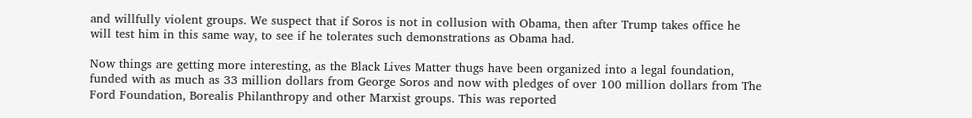and willfully violent groups. We suspect that if Soros is not in collusion with Obama, then after Trump takes office he will test him in this same way, to see if he tolerates such demonstrations as Obama had.

Now things are getting more interesting, as the Black Lives Matter thugs have been organized into a legal foundation, funded with as much as 33 million dollars from George Soros and now with pledges of over 100 million dollars from The Ford Foundation, Borealis Philanthropy and other Marxist groups. This was reported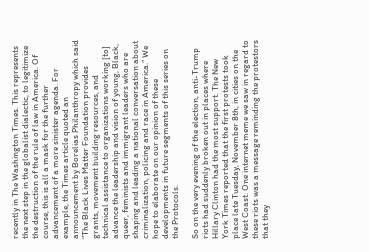recently in The Washington Times. This represents the next step in the globalist dialectic, to legitimize the destruction of the rule of law in America. Of course, this is all a mask for the further advancement of a more sinister agenda. For example, the Times article quoted an announcement by Borelias Philanthropy which said “The Black Lives Matter Foundation provides grants, movement building resources, and technical assistance to organizations working [to] advance the leadership and vision of young, Black, queer, feminists and immigrant leaders who are shaping and leading a national conversation about criminalization, policing and race in America.” We hope to elaborate on our opinion of these developments in future segments of this series on the Protocols.

So on the very evening of the election, anti-Trump riots had suddenly broken out in places where Hillary Clinton had the most support. The New York Times reported that the first protests took place late Tuesday, November 8th, in cities on the West Coast. One internet meme we saw in regard to these riots was a message reminding the protestors that they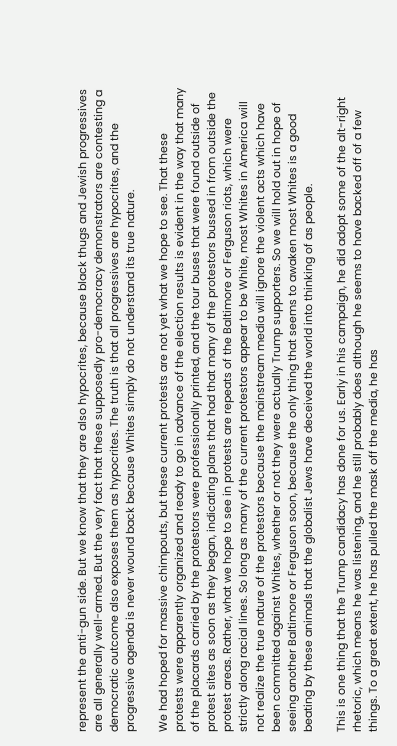represent the anti-gun side. But we know that they are also hypocrites, because black thugs and Jewish progressives are all generally well-armed. But the very fact that these supposedly pro-democracy demonstrators are contesting a democratic outcome also exposes them as hypocrites. The truth is that all progressives are hypocrites, and the progressive agenda is never wound back because Whites simply do not understand its true nature.

We had hoped for massive chimpouts, but these current protests are not yet what we hope to see. That these protests were apparently organized and ready to go in advance of the election results is evident in the way that many of the placards carried by the protestors were professionally printed, and the tour buses that were found outside of protest sites as soon as they began, indicating plans that had that many of the protestors bussed in from outside the protest areas. Rather, what we hope to see in protests are repeats of the Baltimore or Ferguson riots, which were strictly along racial lines. So long as many of the current protestors appear to be White, most Whites in America will not realize the true nature of the protestors because the mainstream media will ignore the violent acts which have been committed against Whites, whether or not they were actually Trump supporters. So we will hold out in hope of seeing another Baltimore or Ferguson soon, because the only thing that seems to awaken most Whites is a good beating by these animals that the globalist Jews have deceived the world into thinking of as people.

This is one thing that the Trump candidacy has done for us. Early in his campaign, he did adopt some of the alt-right rhetoric, which means he was listening, and he still probably does although he seems to have backed off of a few things. To a great extent, he has pulled the mask off the media, he has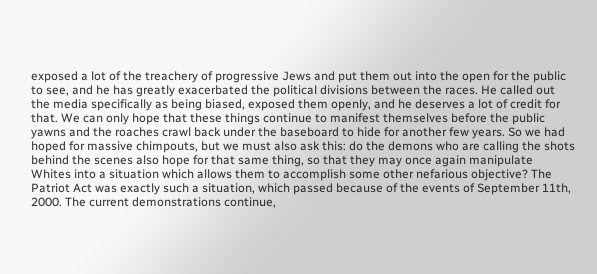exposed a lot of the treachery of progressive Jews and put them out into the open for the public to see, and he has greatly exacerbated the political divisions between the races. He called out the media specifically as being biased, exposed them openly, and he deserves a lot of credit for that. We can only hope that these things continue to manifest themselves before the public yawns and the roaches crawl back under the baseboard to hide for another few years. So we had hoped for massive chimpouts, but we must also ask this: do the demons who are calling the shots behind the scenes also hope for that same thing, so that they may once again manipulate Whites into a situation which allows them to accomplish some other nefarious objective? The Patriot Act was exactly such a situation, which passed because of the events of September 11th, 2000. The current demonstrations continue,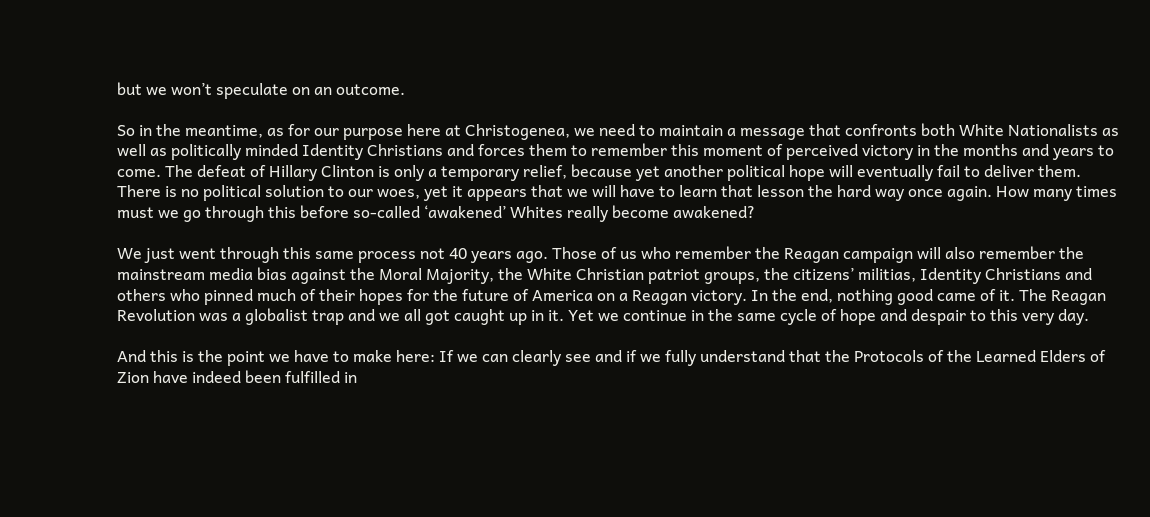but we won’t speculate on an outcome.

So in the meantime, as for our purpose here at Christogenea, we need to maintain a message that confronts both White Nationalists as well as politically minded Identity Christians and forces them to remember this moment of perceived victory in the months and years to come. The defeat of Hillary Clinton is only a temporary relief, because yet another political hope will eventually fail to deliver them. There is no political solution to our woes, yet it appears that we will have to learn that lesson the hard way once again. How many times must we go through this before so-called ‘awakened’ Whites really become awakened?

We just went through this same process not 40 years ago. Those of us who remember the Reagan campaign will also remember the mainstream media bias against the Moral Majority, the White Christian patriot groups, the citizens’ militias, Identity Christians and others who pinned much of their hopes for the future of America on a Reagan victory. In the end, nothing good came of it. The Reagan Revolution was a globalist trap and we all got caught up in it. Yet we continue in the same cycle of hope and despair to this very day.

And this is the point we have to make here: If we can clearly see and if we fully understand that the Protocols of the Learned Elders of Zion have indeed been fulfilled in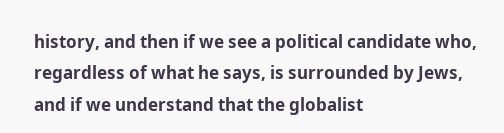history, and then if we see a political candidate who, regardless of what he says, is surrounded by Jews, and if we understand that the globalist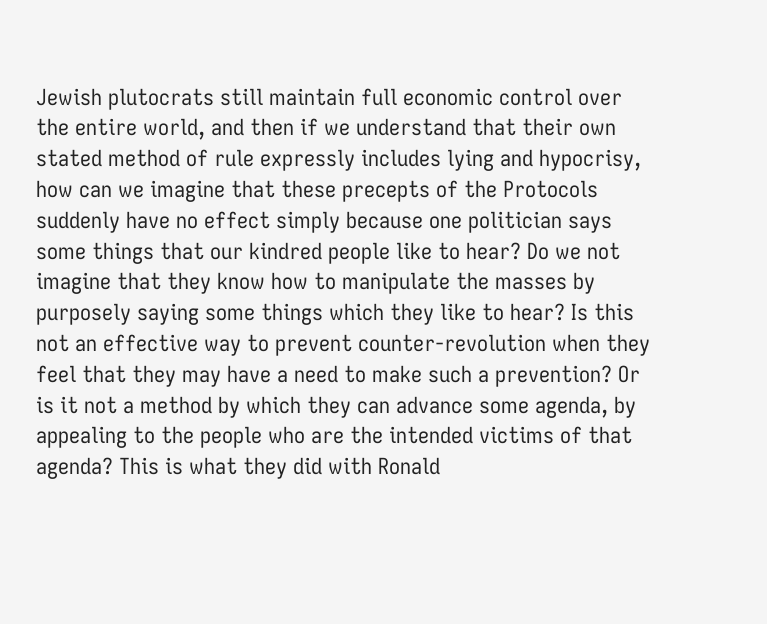Jewish plutocrats still maintain full economic control over the entire world, and then if we understand that their own stated method of rule expressly includes lying and hypocrisy, how can we imagine that these precepts of the Protocols suddenly have no effect simply because one politician says some things that our kindred people like to hear? Do we not imagine that they know how to manipulate the masses by purposely saying some things which they like to hear? Is this not an effective way to prevent counter-revolution when they feel that they may have a need to make such a prevention? Or is it not a method by which they can advance some agenda, by appealing to the people who are the intended victims of that agenda? This is what they did with Ronald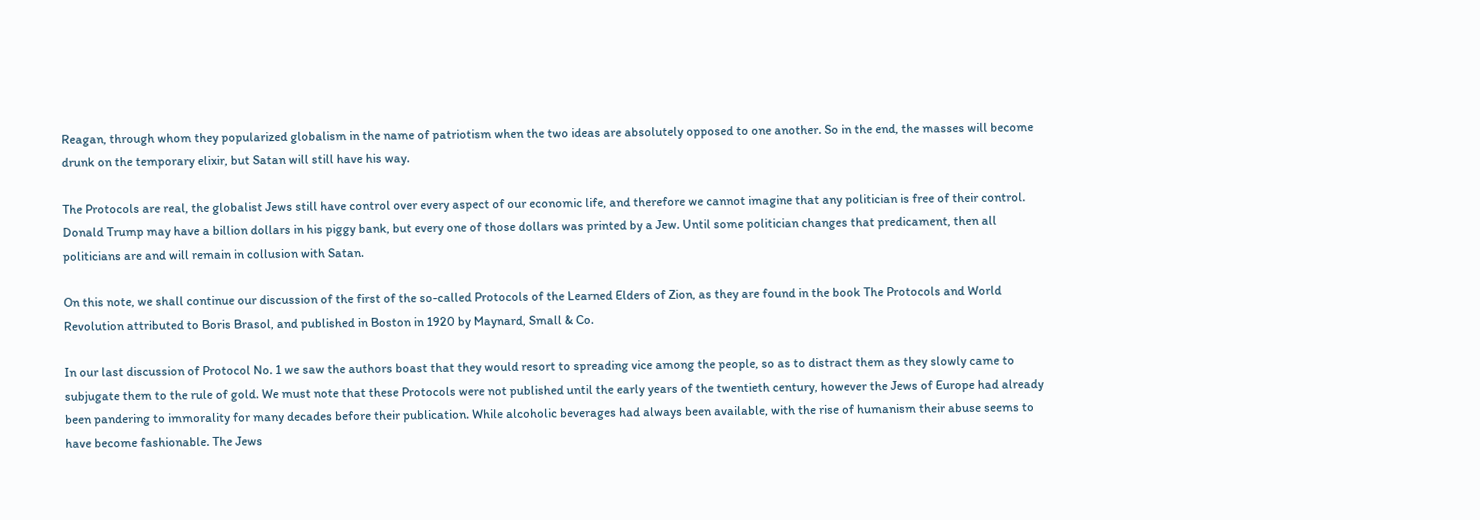Reagan, through whom they popularized globalism in the name of patriotism when the two ideas are absolutely opposed to one another. So in the end, the masses will become drunk on the temporary elixir, but Satan will still have his way.

The Protocols are real, the globalist Jews still have control over every aspect of our economic life, and therefore we cannot imagine that any politician is free of their control. Donald Trump may have a billion dollars in his piggy bank, but every one of those dollars was printed by a Jew. Until some politician changes that predicament, then all politicians are and will remain in collusion with Satan.

On this note, we shall continue our discussion of the first of the so-called Protocols of the Learned Elders of Zion, as they are found in the book The Protocols and World Revolution attributed to Boris Brasol, and published in Boston in 1920 by Maynard, Small & Co.

In our last discussion of Protocol No. 1 we saw the authors boast that they would resort to spreading vice among the people, so as to distract them as they slowly came to subjugate them to the rule of gold. We must note that these Protocols were not published until the early years of the twentieth century, however the Jews of Europe had already been pandering to immorality for many decades before their publication. While alcoholic beverages had always been available, with the rise of humanism their abuse seems to have become fashionable. The Jews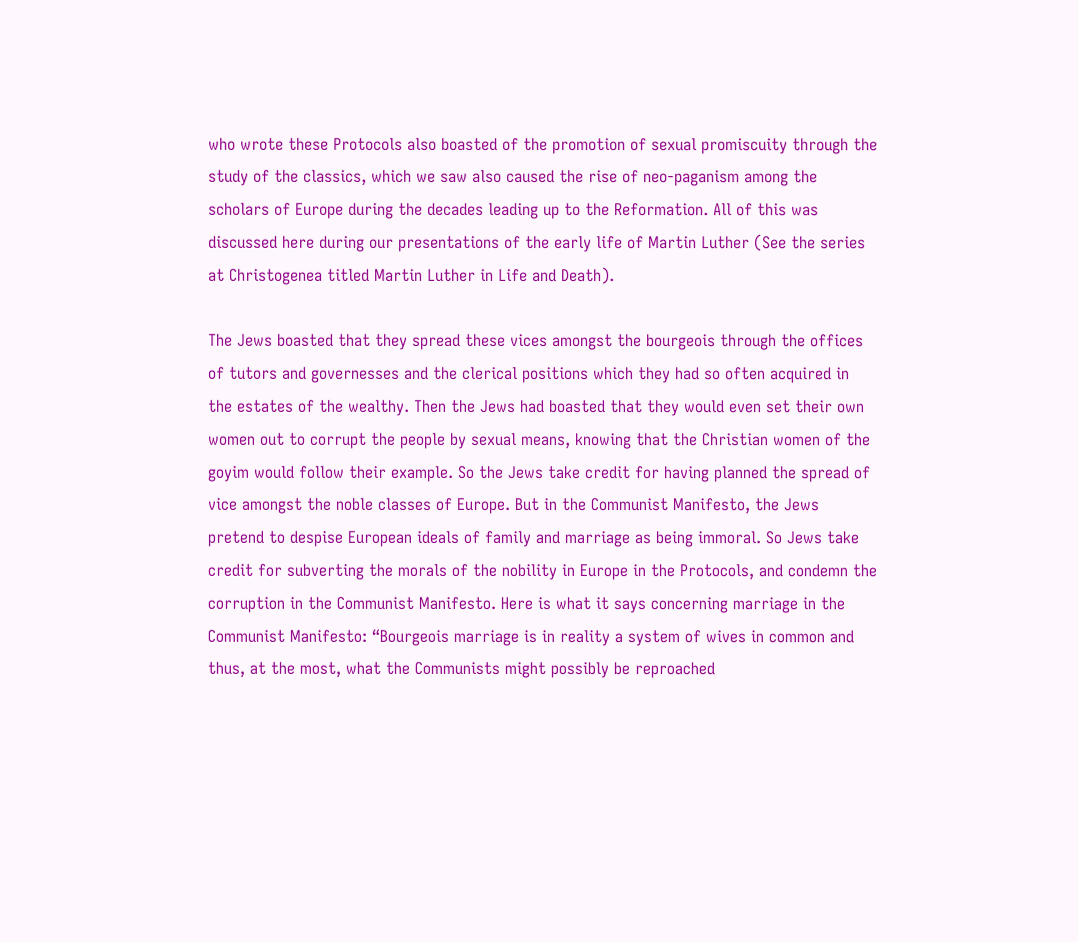who wrote these Protocols also boasted of the promotion of sexual promiscuity through the study of the classics, which we saw also caused the rise of neo-paganism among the scholars of Europe during the decades leading up to the Reformation. All of this was discussed here during our presentations of the early life of Martin Luther (See the series at Christogenea titled Martin Luther in Life and Death).

The Jews boasted that they spread these vices amongst the bourgeois through the offices of tutors and governesses and the clerical positions which they had so often acquired in the estates of the wealthy. Then the Jews had boasted that they would even set their own women out to corrupt the people by sexual means, knowing that the Christian women of the goyim would follow their example. So the Jews take credit for having planned the spread of vice amongst the noble classes of Europe. But in the Communist Manifesto, the Jews pretend to despise European ideals of family and marriage as being immoral. So Jews take credit for subverting the morals of the nobility in Europe in the Protocols, and condemn the corruption in the Communist Manifesto. Here is what it says concerning marriage in the Communist Manifesto: “Bourgeois marriage is in reality a system of wives in common and thus, at the most, what the Communists might possibly be reproached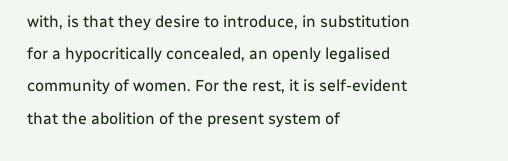with, is that they desire to introduce, in substitution for a hypocritically concealed, an openly legalised community of women. For the rest, it is self-evident that the abolition of the present system of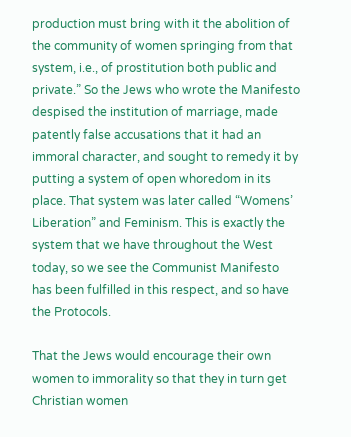production must bring with it the abolition of the community of women springing from that system, i.e., of prostitution both public and private.” So the Jews who wrote the Manifesto despised the institution of marriage, made patently false accusations that it had an immoral character, and sought to remedy it by putting a system of open whoredom in its place. That system was later called “Womens’ Liberation” and Feminism. This is exactly the system that we have throughout the West today, so we see the Communist Manifesto has been fulfilled in this respect, and so have the Protocols.

That the Jews would encourage their own women to immorality so that they in turn get Christian women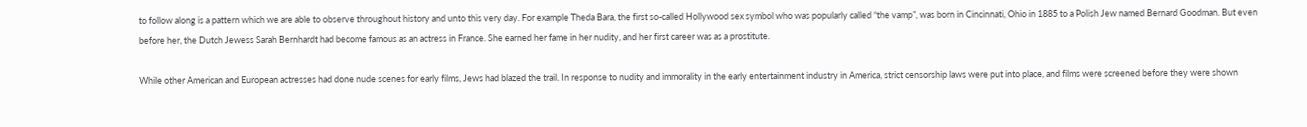to follow along is a pattern which we are able to observe throughout history and unto this very day. For example Theda Bara, the first so-called Hollywood sex symbol who was popularly called “the vamp”, was born in Cincinnati, Ohio in 1885 to a Polish Jew named Bernard Goodman. But even before her, the Dutch Jewess Sarah Bernhardt had become famous as an actress in France. She earned her fame in her nudity, and her first career was as a prostitute.

While other American and European actresses had done nude scenes for early films, Jews had blazed the trail. In response to nudity and immorality in the early entertainment industry in America, strict censorship laws were put into place, and films were screened before they were shown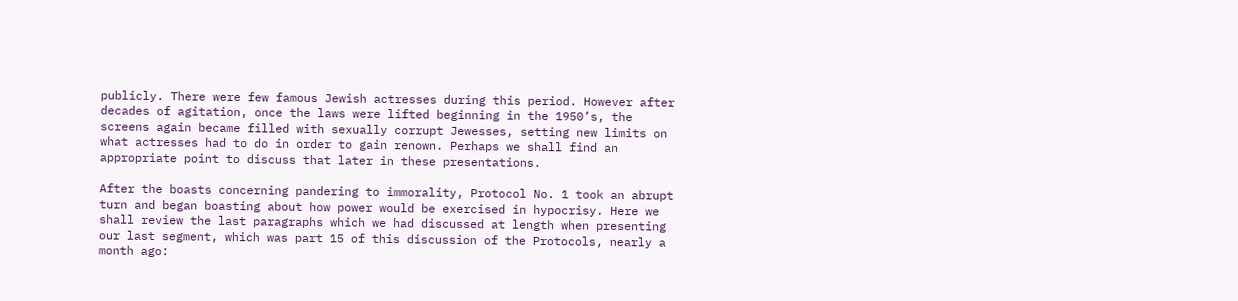publicly. There were few famous Jewish actresses during this period. However after decades of agitation, once the laws were lifted beginning in the 1950’s, the screens again became filled with sexually corrupt Jewesses, setting new limits on what actresses had to do in order to gain renown. Perhaps we shall find an appropriate point to discuss that later in these presentations.

After the boasts concerning pandering to immorality, Protocol No. 1 took an abrupt turn and began boasting about how power would be exercised in hypocrisy. Here we shall review the last paragraphs which we had discussed at length when presenting our last segment, which was part 15 of this discussion of the Protocols, nearly a month ago: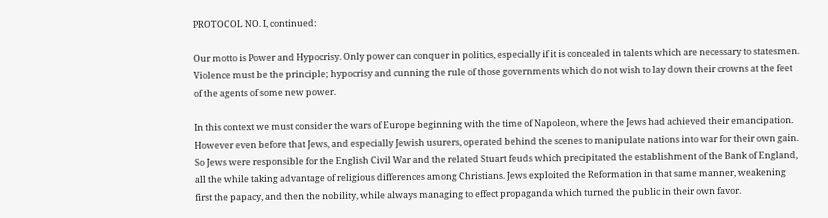PROTOCOL NO. I, continued:

Our motto is Power and Hypocrisy. Only power can conquer in politics, especially if it is concealed in talents which are necessary to statesmen. Violence must be the principle; hypocrisy and cunning the rule of those governments which do not wish to lay down their crowns at the feet of the agents of some new power.

In this context we must consider the wars of Europe beginning with the time of Napoleon, where the Jews had achieved their emancipation. However even before that Jews, and especially Jewish usurers, operated behind the scenes to manipulate nations into war for their own gain. So Jews were responsible for the English Civil War and the related Stuart feuds which precipitated the establishment of the Bank of England, all the while taking advantage of religious differences among Christians. Jews exploited the Reformation in that same manner, weakening first the papacy, and then the nobility, while always managing to effect propaganda which turned the public in their own favor.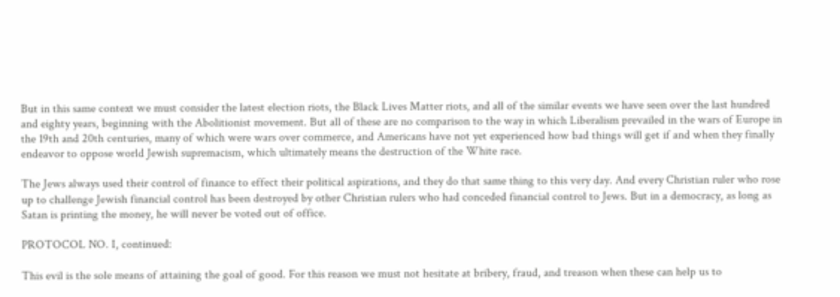But in this same context we must consider the latest election riots, the Black Lives Matter riots, and all of the similar events we have seen over the last hundred and eighty years, beginning with the Abolitionist movement. But all of these are no comparison to the way in which Liberalism prevailed in the wars of Europe in the 19th and 20th centuries, many of which were wars over commerce, and Americans have not yet experienced how bad things will get if and when they finally endeavor to oppose world Jewish supremacism, which ultimately means the destruction of the White race.

The Jews always used their control of finance to effect their political aspirations, and they do that same thing to this very day. And every Christian ruler who rose up to challenge Jewish financial control has been destroyed by other Christian rulers who had conceded financial control to Jews. But in a democracy, as long as Satan is printing the money, he will never be voted out of office.

PROTOCOL NO. I, continued:

This evil is the sole means of attaining the goal of good. For this reason we must not hesitate at bribery, fraud, and treason when these can help us to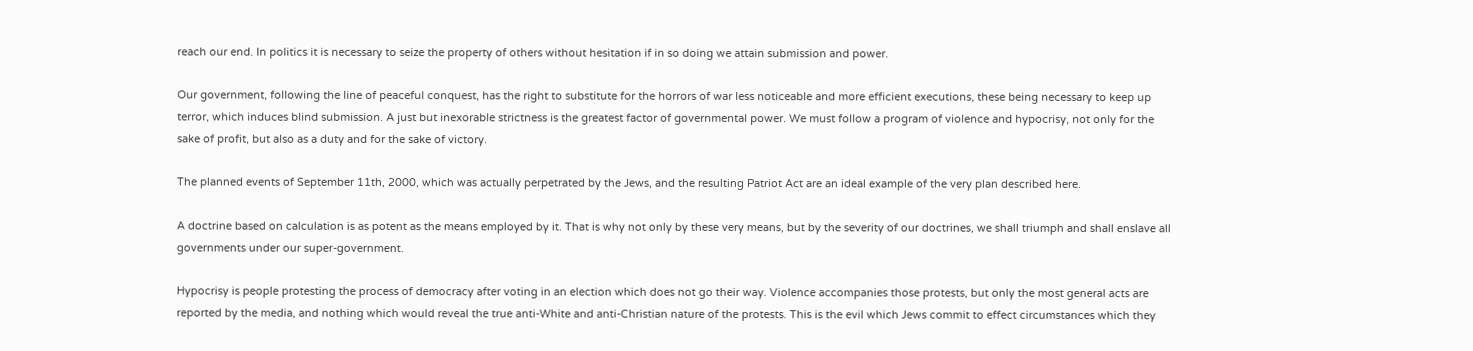reach our end. In politics it is necessary to seize the property of others without hesitation if in so doing we attain submission and power.

Our government, following the line of peaceful conquest, has the right to substitute for the horrors of war less noticeable and more efficient executions, these being necessary to keep up terror, which induces blind submission. A just but inexorable strictness is the greatest factor of governmental power. We must follow a program of violence and hypocrisy, not only for the sake of profit, but also as a duty and for the sake of victory.

The planned events of September 11th, 2000, which was actually perpetrated by the Jews, and the resulting Patriot Act are an ideal example of the very plan described here.

A doctrine based on calculation is as potent as the means employed by it. That is why not only by these very means, but by the severity of our doctrines, we shall triumph and shall enslave all governments under our super-government.

Hypocrisy is people protesting the process of democracy after voting in an election which does not go their way. Violence accompanies those protests, but only the most general acts are reported by the media, and nothing which would reveal the true anti-White and anti-Christian nature of the protests. This is the evil which Jews commit to effect circumstances which they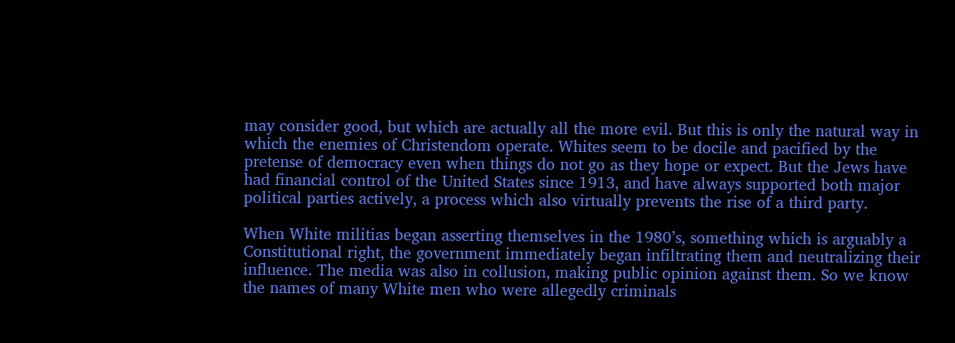may consider good, but which are actually all the more evil. But this is only the natural way in which the enemies of Christendom operate. Whites seem to be docile and pacified by the pretense of democracy even when things do not go as they hope or expect. But the Jews have had financial control of the United States since 1913, and have always supported both major political parties actively, a process which also virtually prevents the rise of a third party.

When White militias began asserting themselves in the 1980’s, something which is arguably a Constitutional right, the government immediately began infiltrating them and neutralizing their influence. The media was also in collusion, making public opinion against them. So we know the names of many White men who were allegedly criminals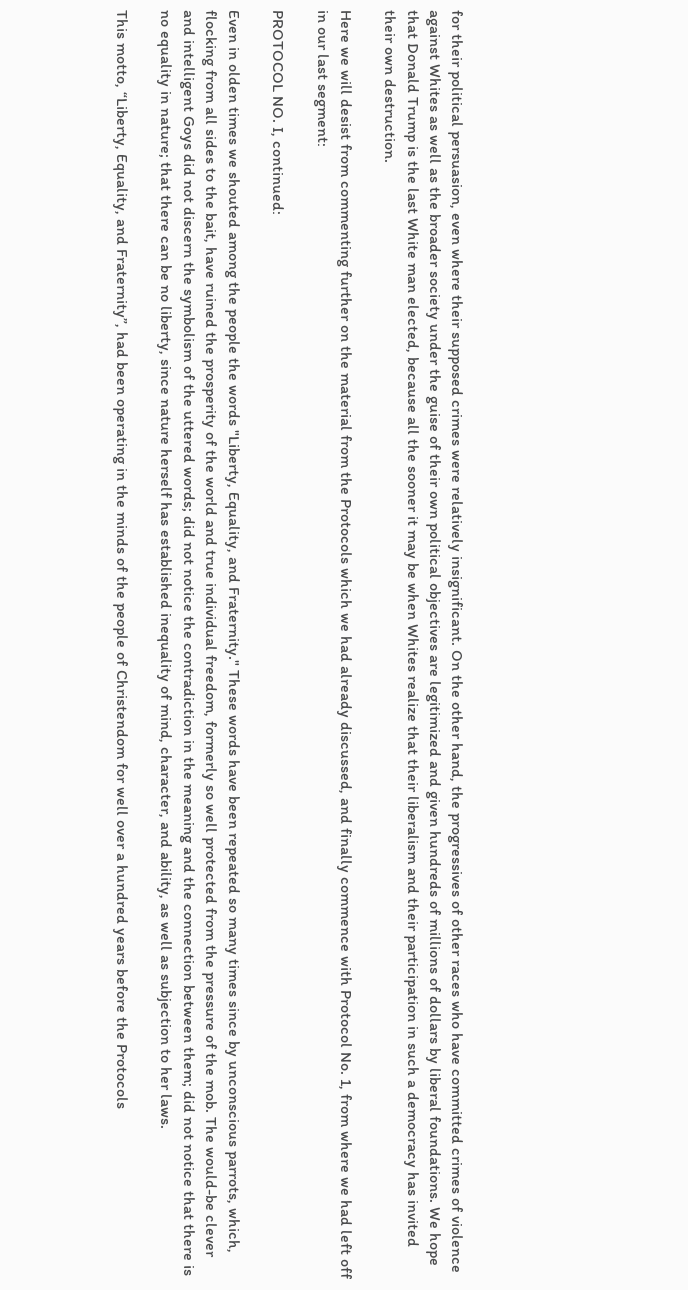for their political persuasion, even where their supposed crimes were relatively insignificant. On the other hand, the progressives of other races who have committed crimes of violence against Whites as well as the broader society under the guise of their own political objectives are legitimized and given hundreds of millions of dollars by liberal foundations. We hope that Donald Trump is the last White man elected, because all the sooner it may be when Whites realize that their liberalism and their participation in such a democracy has invited their own destruction.

Here we will desist from commenting further on the material from the Protocols which we had already discussed, and finally commence with Protocol No. 1, from where we had left off in our last segment:

PROTOCOL NO. I, continued:

Even in olden times we shouted among the people the words "Liberty, Equality, and Fraternity." These words have been repeated so many times since by unconscious parrots, which, flocking from all sides to the bait, have ruined the prosperity of the world and true individual freedom, formerly so well protected from the pressure of the mob. The would-be clever and intelligent Goys did not discern the symbolism of the uttered words; did not notice the contradiction in the meaning and the connection between them; did not notice that there is no equality in nature; that there can be no liberty, since nature herself has established inequality of mind, character, and ability, as well as subjection to her laws.

This motto, “Liberty, Equality, and Fraternity”, had been operating in the minds of the people of Christendom for well over a hundred years before the Protocols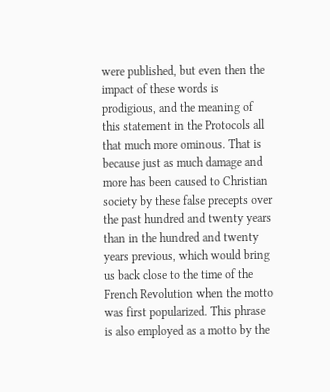were published, but even then the impact of these words is prodigious, and the meaning of this statement in the Protocols all that much more ominous. That is because just as much damage and more has been caused to Christian society by these false precepts over the past hundred and twenty years than in the hundred and twenty years previous, which would bring us back close to the time of the French Revolution when the motto was first popularized. This phrase is also employed as a motto by the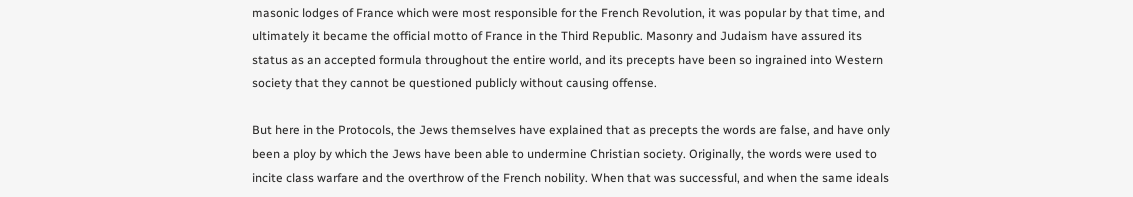masonic lodges of France which were most responsible for the French Revolution, it was popular by that time, and ultimately it became the official motto of France in the Third Republic. Masonry and Judaism have assured its status as an accepted formula throughout the entire world, and its precepts have been so ingrained into Western society that they cannot be questioned publicly without causing offense.

But here in the Protocols, the Jews themselves have explained that as precepts the words are false, and have only been a ploy by which the Jews have been able to undermine Christian society. Originally, the words were used to incite class warfare and the overthrow of the French nobility. When that was successful, and when the same ideals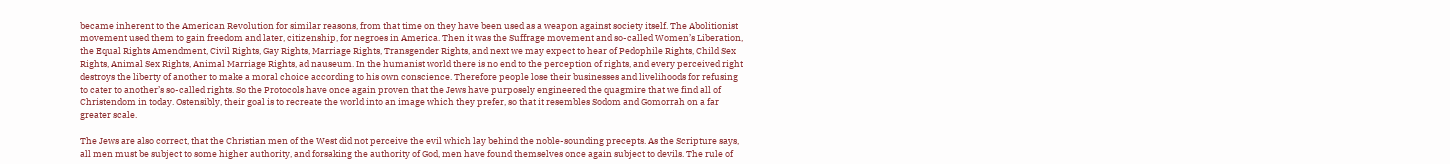became inherent to the American Revolution for similar reasons, from that time on they have been used as a weapon against society itself. The Abolitionist movement used them to gain freedom and later, citizenship, for negroes in America. Then it was the Suffrage movement and so-called Women’s Liberation, the Equal Rights Amendment, Civil Rights, Gay Rights, Marriage Rights, Transgender Rights, and next we may expect to hear of Pedophile Rights, Child Sex Rights, Animal Sex Rights, Animal Marriage Rights, ad nauseum. In the humanist world there is no end to the perception of rights, and every perceived right destroys the liberty of another to make a moral choice according to his own conscience. Therefore people lose their businesses and livelihoods for refusing to cater to another’s so-called rights. So the Protocols have once again proven that the Jews have purposely engineered the quagmire that we find all of Christendom in today. Ostensibly, their goal is to recreate the world into an image which they prefer, so that it resembles Sodom and Gomorrah on a far greater scale.

The Jews are also correct, that the Christian men of the West did not perceive the evil which lay behind the noble-sounding precepts. As the Scripture says, all men must be subject to some higher authority, and forsaking the authority of God, men have found themselves once again subject to devils. The rule of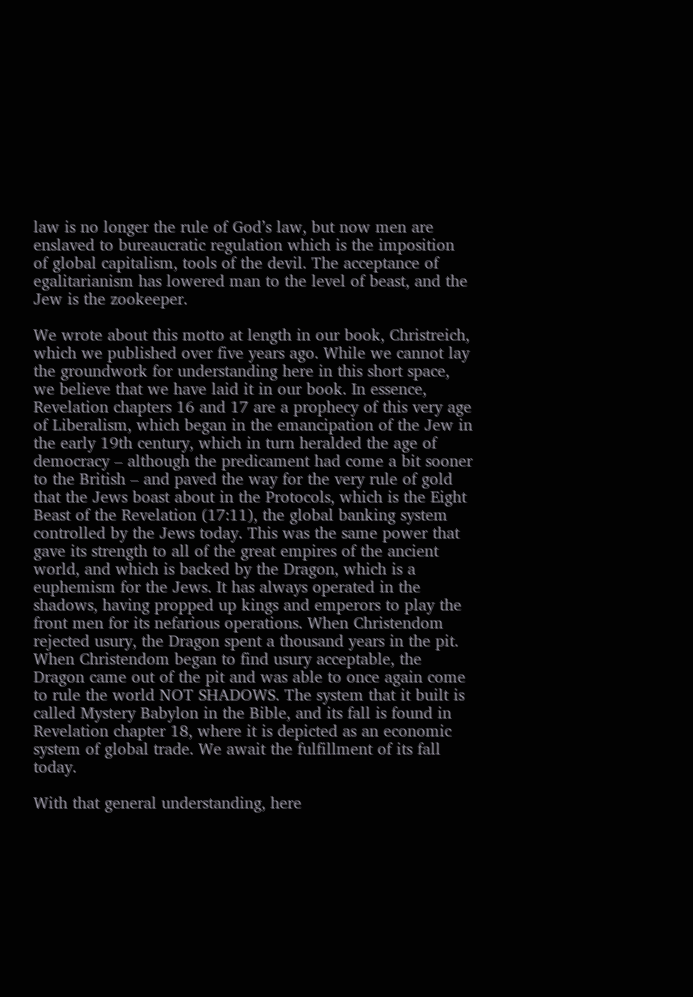law is no longer the rule of God’s law, but now men are enslaved to bureaucratic regulation which is the imposition of global capitalism, tools of the devil. The acceptance of egalitarianism has lowered man to the level of beast, and the Jew is the zookeeper.

We wrote about this motto at length in our book, Christreich, which we published over five years ago. While we cannot lay the groundwork for understanding here in this short space, we believe that we have laid it in our book. In essence, Revelation chapters 16 and 17 are a prophecy of this very age of Liberalism, which began in the emancipation of the Jew in the early 19th century, which in turn heralded the age of democracy – although the predicament had come a bit sooner to the British – and paved the way for the very rule of gold that the Jews boast about in the Protocols, which is the Eight Beast of the Revelation (17:11), the global banking system controlled by the Jews today. This was the same power that gave its strength to all of the great empires of the ancient world, and which is backed by the Dragon, which is a euphemism for the Jews. It has always operated in the shadows, having propped up kings and emperors to play the front men for its nefarious operations. When Christendom rejected usury, the Dragon spent a thousand years in the pit. When Christendom began to find usury acceptable, the Dragon came out of the pit and was able to once again come to rule the world NOT SHADOWS. The system that it built is called Mystery Babylon in the Bible, and its fall is found in Revelation chapter 18, where it is depicted as an economic system of global trade. We await the fulfillment of its fall today.

With that general understanding, here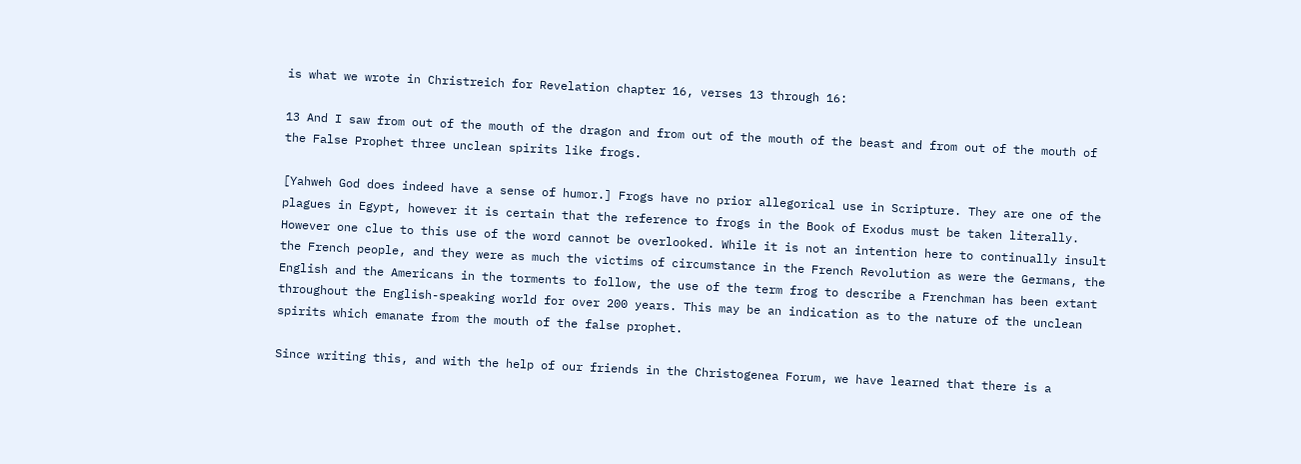is what we wrote in Christreich for Revelation chapter 16, verses 13 through 16:

13 And I saw from out of the mouth of the dragon and from out of the mouth of the beast and from out of the mouth of the False Prophet three unclean spirits like frogs.

[Yahweh God does indeed have a sense of humor.] Frogs have no prior allegorical use in Scripture. They are one of the plagues in Egypt, however it is certain that the reference to frogs in the Book of Exodus must be taken literally. However one clue to this use of the word cannot be overlooked. While it is not an intention here to continually insult the French people, and they were as much the victims of circumstance in the French Revolution as were the Germans, the English and the Americans in the torments to follow, the use of the term frog to describe a Frenchman has been extant throughout the English-speaking world for over 200 years. This may be an indication as to the nature of the unclean spirits which emanate from the mouth of the false prophet.

Since writing this, and with the help of our friends in the Christogenea Forum, we have learned that there is a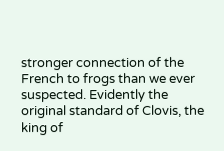stronger connection of the French to frogs than we ever suspected. Evidently the original standard of Clovis, the king of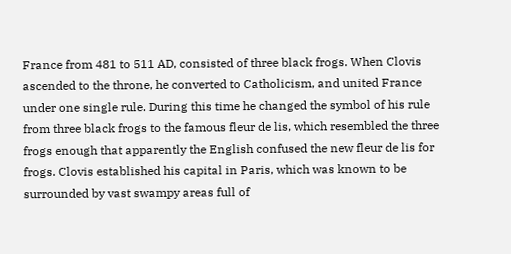France from 481 to 511 AD, consisted of three black frogs. When Clovis ascended to the throne, he converted to Catholicism, and united France under one single rule. During this time he changed the symbol of his rule from three black frogs to the famous fleur de lis, which resembled the three frogs enough that apparently the English confused the new fleur de lis for frogs. Clovis established his capital in Paris, which was known to be surrounded by vast swampy areas full of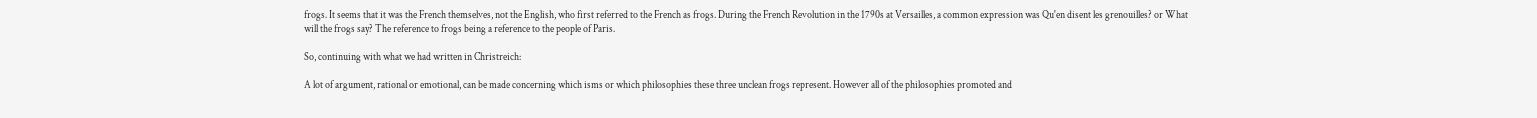frogs. It seems that it was the French themselves, not the English, who first referred to the French as frogs. During the French Revolution in the 1790s at Versailles, a common expression was Qu'en disent les grenouilles? or What will the frogs say? The reference to frogs being a reference to the people of Paris.

So, continuing with what we had written in Christreich:

A lot of argument, rational or emotional, can be made concerning which isms or which philosophies these three unclean frogs represent. However all of the philosophies promoted and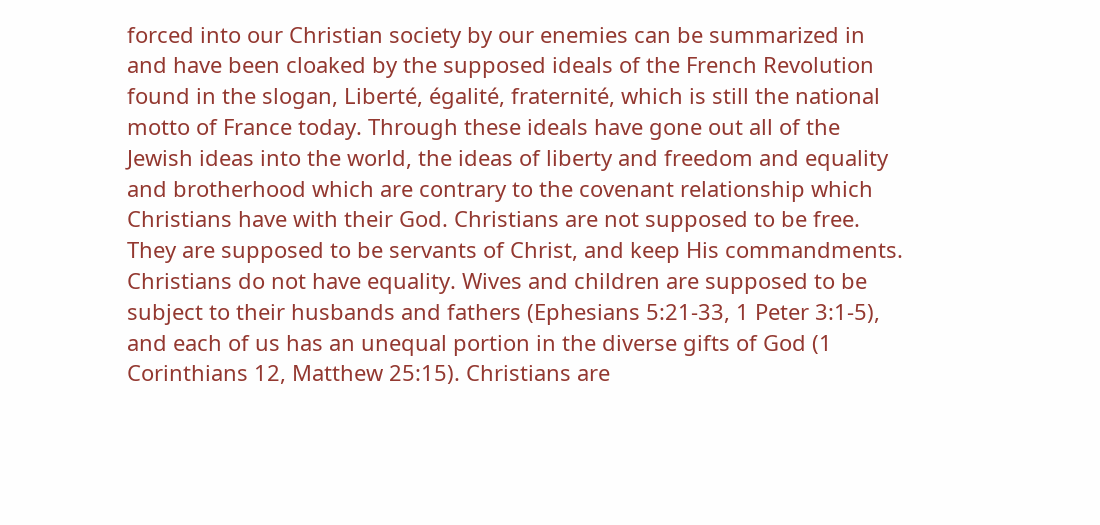forced into our Christian society by our enemies can be summarized in and have been cloaked by the supposed ideals of the French Revolution found in the slogan, Liberté, égalité, fraternité, which is still the national motto of France today. Through these ideals have gone out all of the Jewish ideas into the world, the ideas of liberty and freedom and equality and brotherhood which are contrary to the covenant relationship which Christians have with their God. Christians are not supposed to be free. They are supposed to be servants of Christ, and keep His commandments. Christians do not have equality. Wives and children are supposed to be subject to their husbands and fathers (Ephesians 5:21-33, 1 Peter 3:1-5), and each of us has an unequal portion in the diverse gifts of God (1 Corinthians 12, Matthew 25:15). Christians are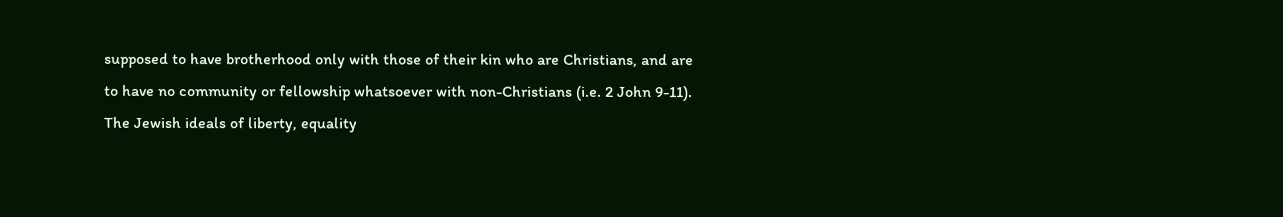supposed to have brotherhood only with those of their kin who are Christians, and are to have no community or fellowship whatsoever with non-Christians (i.e. 2 John 9-11). The Jewish ideals of liberty, equality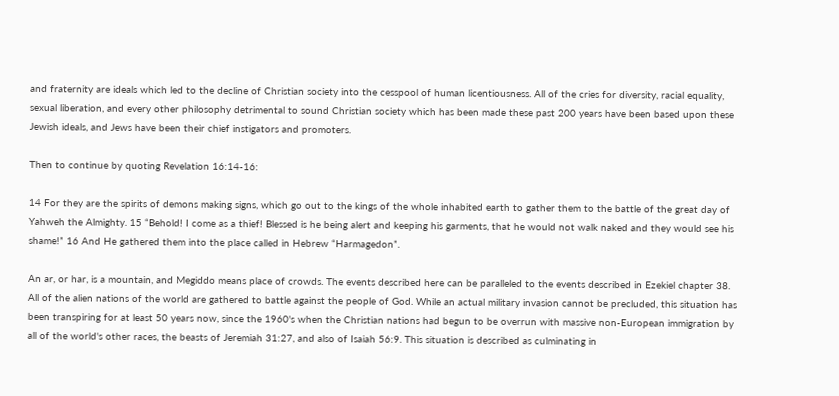and fraternity are ideals which led to the decline of Christian society into the cesspool of human licentiousness. All of the cries for diversity, racial equality, sexual liberation, and every other philosophy detrimental to sound Christian society which has been made these past 200 years have been based upon these Jewish ideals, and Jews have been their chief instigators and promoters.

Then to continue by quoting Revelation 16:14-16:

14 For they are the spirits of demons making signs, which go out to the kings of the whole inhabited earth to gather them to the battle of the great day of Yahweh the Almighty. 15 “Behold! I come as a thief! Blessed is he being alert and keeping his garments, that he would not walk naked and they would see his shame!” 16 And He gathered them into the place called in Hebrew “Harmagedon”.

An ar, or har, is a mountain, and Megiddo means place of crowds. The events described here can be paralleled to the events described in Ezekiel chapter 38. All of the alien nations of the world are gathered to battle against the people of God. While an actual military invasion cannot be precluded, this situation has been transpiring for at least 50 years now, since the 1960's when the Christian nations had begun to be overrun with massive non-European immigration by all of the world's other races, the beasts of Jeremiah 31:27, and also of Isaiah 56:9. This situation is described as culminating in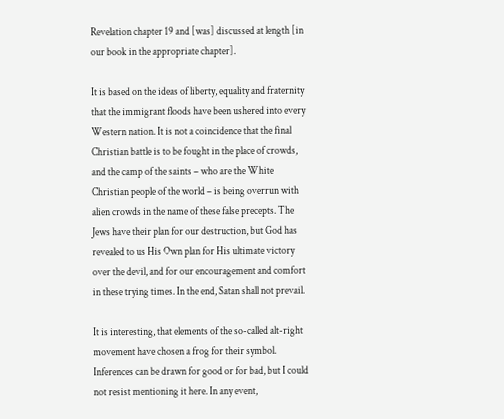Revelation chapter 19 and [was] discussed at length [in our book in the appropriate chapter].

It is based on the ideas of liberty, equality and fraternity that the immigrant floods have been ushered into every Western nation. It is not a coincidence that the final Christian battle is to be fought in the place of crowds, and the camp of the saints – who are the White Christian people of the world – is being overrun with alien crowds in the name of these false precepts. The Jews have their plan for our destruction, but God has revealed to us His Own plan for His ultimate victory over the devil, and for our encouragement and comfort in these trying times. In the end, Satan shall not prevail.

It is interesting, that elements of the so-called alt-right movement have chosen a frog for their symbol. Inferences can be drawn for good or for bad, but I could not resist mentioning it here. In any event,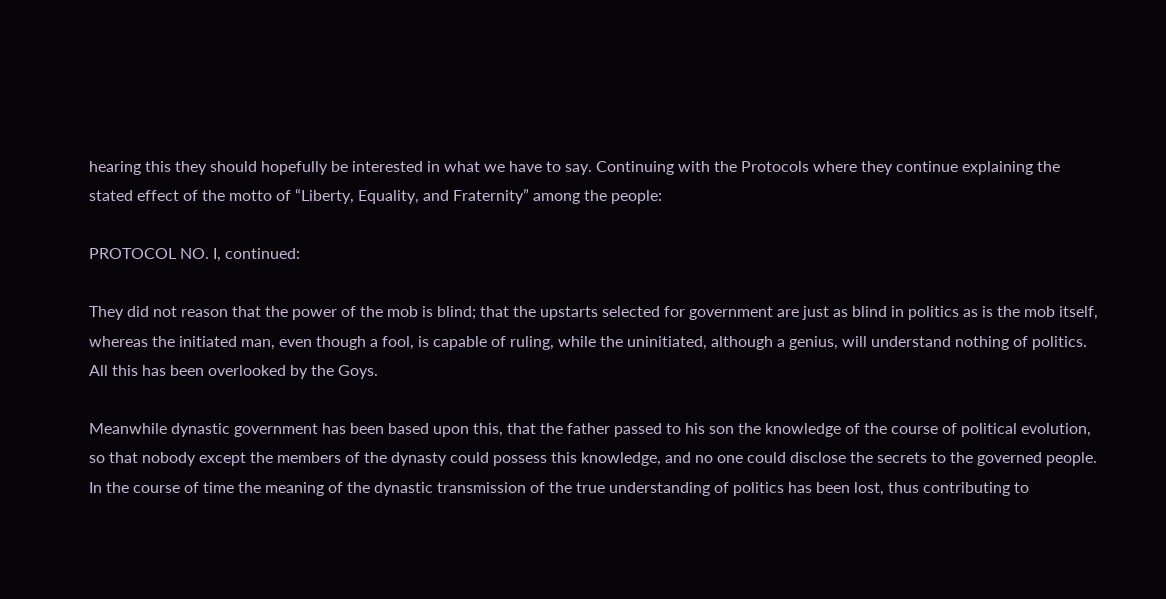hearing this they should hopefully be interested in what we have to say. Continuing with the Protocols where they continue explaining the stated effect of the motto of “Liberty, Equality, and Fraternity” among the people:

PROTOCOL NO. I, continued:

They did not reason that the power of the mob is blind; that the upstarts selected for government are just as blind in politics as is the mob itself, whereas the initiated man, even though a fool, is capable of ruling, while the uninitiated, although a genius, will understand nothing of politics. All this has been overlooked by the Goys.

Meanwhile dynastic government has been based upon this, that the father passed to his son the knowledge of the course of political evolution, so that nobody except the members of the dynasty could possess this knowledge, and no one could disclose the secrets to the governed people. In the course of time the meaning of the dynastic transmission of the true understanding of politics has been lost, thus contributing to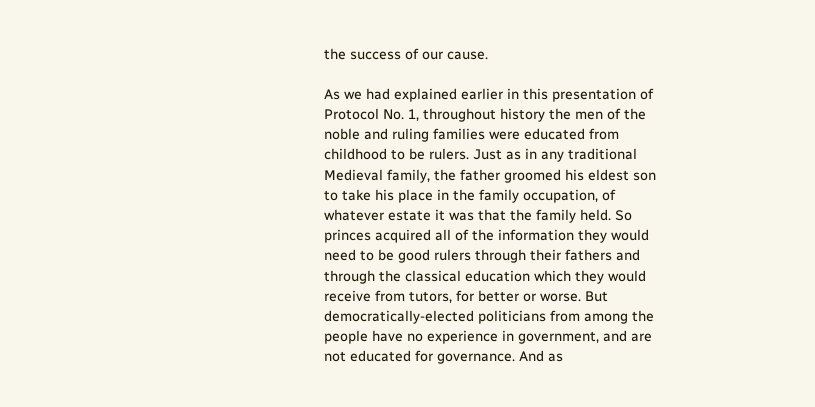the success of our cause.

As we had explained earlier in this presentation of Protocol No. 1, throughout history the men of the noble and ruling families were educated from childhood to be rulers. Just as in any traditional Medieval family, the father groomed his eldest son to take his place in the family occupation, of whatever estate it was that the family held. So princes acquired all of the information they would need to be good rulers through their fathers and through the classical education which they would receive from tutors, for better or worse. But democratically-elected politicians from among the people have no experience in government, and are not educated for governance. And as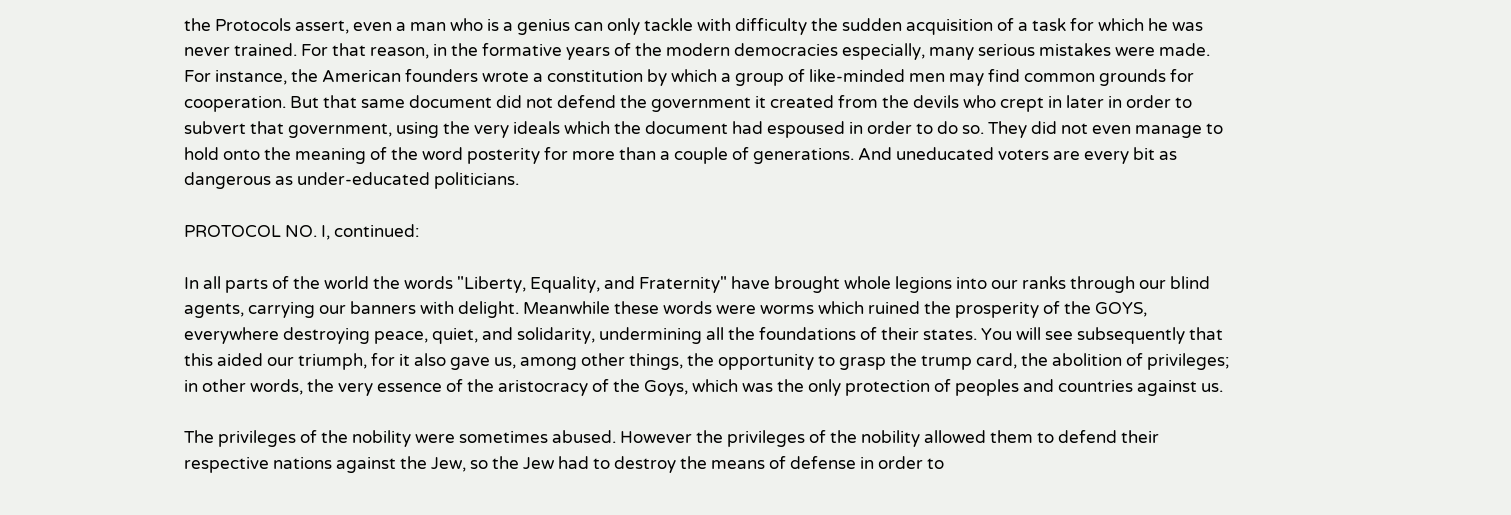the Protocols assert, even a man who is a genius can only tackle with difficulty the sudden acquisition of a task for which he was never trained. For that reason, in the formative years of the modern democracies especially, many serious mistakes were made. For instance, the American founders wrote a constitution by which a group of like-minded men may find common grounds for cooperation. But that same document did not defend the government it created from the devils who crept in later in order to subvert that government, using the very ideals which the document had espoused in order to do so. They did not even manage to hold onto the meaning of the word posterity for more than a couple of generations. And uneducated voters are every bit as dangerous as under-educated politicians.

PROTOCOL NO. I, continued:

In all parts of the world the words "Liberty, Equality, and Fraternity" have brought whole legions into our ranks through our blind agents, carrying our banners with delight. Meanwhile these words were worms which ruined the prosperity of the GOYS, everywhere destroying peace, quiet, and solidarity, undermining all the foundations of their states. You will see subsequently that this aided our triumph, for it also gave us, among other things, the opportunity to grasp the trump card, the abolition of privileges; in other words, the very essence of the aristocracy of the Goys, which was the only protection of peoples and countries against us.

The privileges of the nobility were sometimes abused. However the privileges of the nobility allowed them to defend their respective nations against the Jew, so the Jew had to destroy the means of defense in order to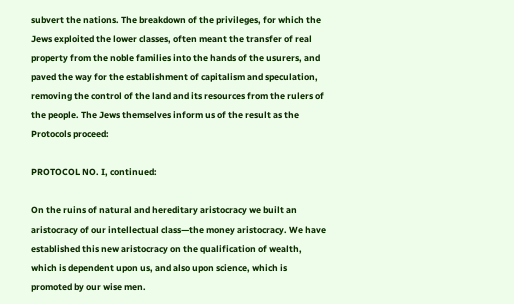subvert the nations. The breakdown of the privileges, for which the Jews exploited the lower classes, often meant the transfer of real property from the noble families into the hands of the usurers, and paved the way for the establishment of capitalism and speculation, removing the control of the land and its resources from the rulers of the people. The Jews themselves inform us of the result as the Protocols proceed:

PROTOCOL NO. I, continued:

On the ruins of natural and hereditary aristocracy we built an aristocracy of our intellectual class—the money aristocracy. We have established this new aristocracy on the qualification of wealth, which is dependent upon us, and also upon science, which is promoted by our wise men.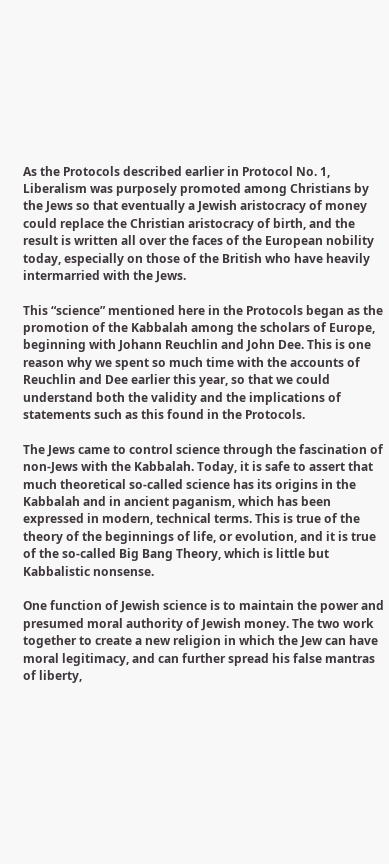As the Protocols described earlier in Protocol No. 1, Liberalism was purposely promoted among Christians by the Jews so that eventually a Jewish aristocracy of money could replace the Christian aristocracy of birth, and the result is written all over the faces of the European nobility today, especially on those of the British who have heavily intermarried with the Jews.

This “science” mentioned here in the Protocols began as the promotion of the Kabbalah among the scholars of Europe, beginning with Johann Reuchlin and John Dee. This is one reason why we spent so much time with the accounts of Reuchlin and Dee earlier this year, so that we could understand both the validity and the implications of statements such as this found in the Protocols.

The Jews came to control science through the fascination of non-Jews with the Kabbalah. Today, it is safe to assert that much theoretical so-called science has its origins in the Kabbalah and in ancient paganism, which has been expressed in modern, technical terms. This is true of the theory of the beginnings of life, or evolution, and it is true of the so-called Big Bang Theory, which is little but Kabbalistic nonsense.

One function of Jewish science is to maintain the power and presumed moral authority of Jewish money. The two work together to create a new religion in which the Jew can have moral legitimacy, and can further spread his false mantras of liberty,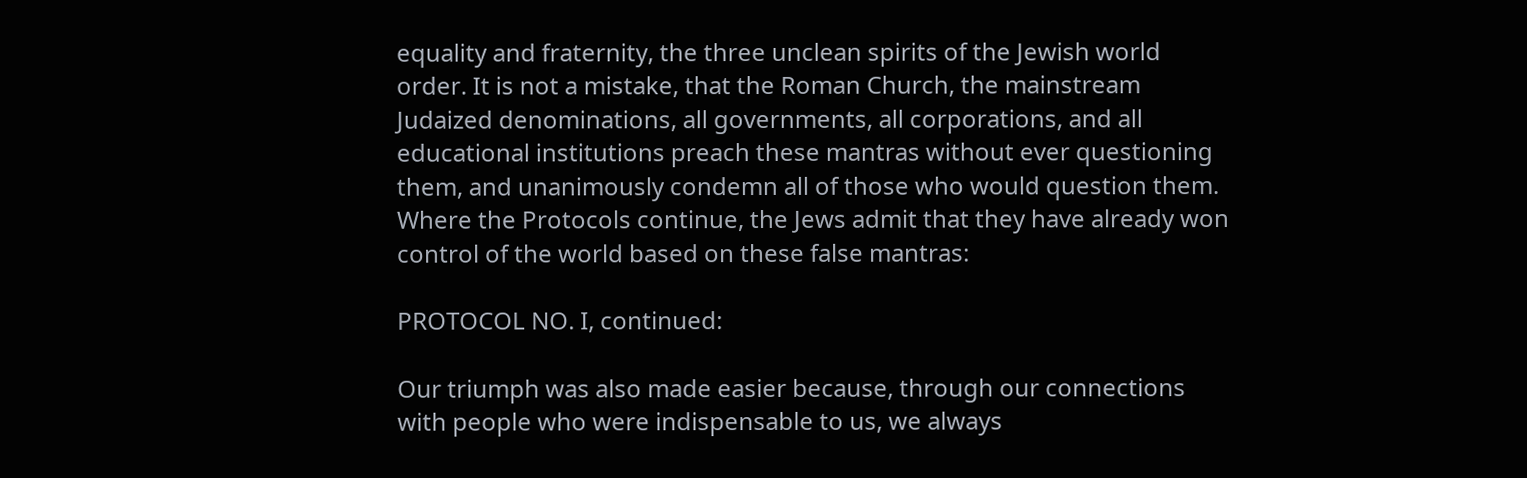equality and fraternity, the three unclean spirits of the Jewish world order. It is not a mistake, that the Roman Church, the mainstream Judaized denominations, all governments, all corporations, and all educational institutions preach these mantras without ever questioning them, and unanimously condemn all of those who would question them. Where the Protocols continue, the Jews admit that they have already won control of the world based on these false mantras:

PROTOCOL NO. I, continued:

Our triumph was also made easier because, through our connections with people who were indispensable to us, we always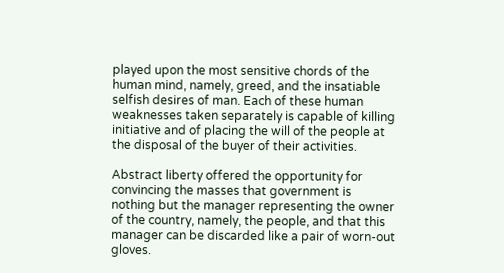played upon the most sensitive chords of the human mind, namely, greed, and the insatiable selfish desires of man. Each of these human weaknesses taken separately is capable of killing initiative and of placing the will of the people at the disposal of the buyer of their activities.

Abstract liberty offered the opportunity for convincing the masses that government is nothing but the manager representing the owner of the country, namely, the people, and that this manager can be discarded like a pair of worn-out gloves.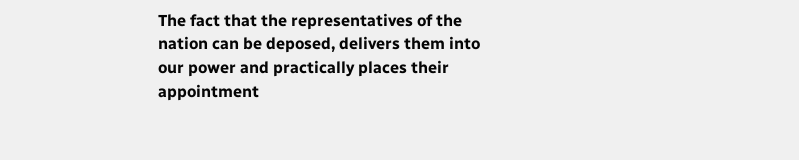The fact that the representatives of the nation can be deposed, delivers them into our power and practically places their appointment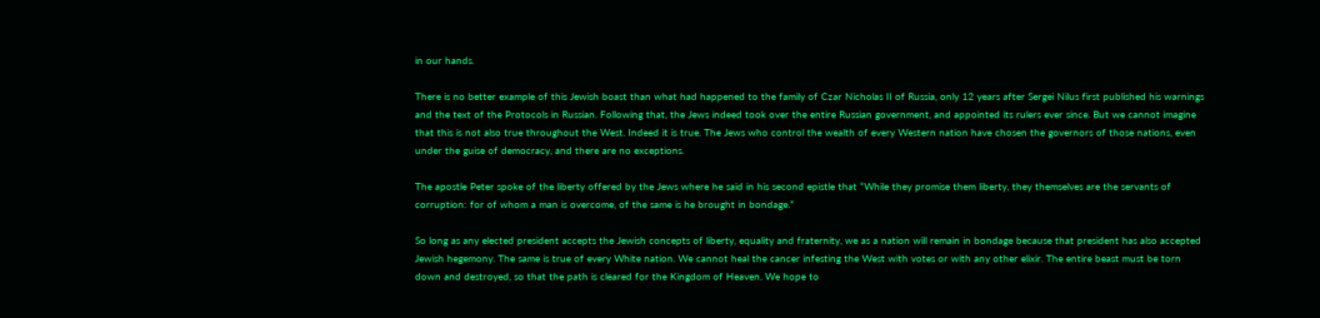in our hands.

There is no better example of this Jewish boast than what had happened to the family of Czar Nicholas II of Russia, only 12 years after Sergei Nilus first published his warnings and the text of the Protocols in Russian. Following that, the Jews indeed took over the entire Russian government, and appointed its rulers ever since. But we cannot imagine that this is not also true throughout the West. Indeed it is true. The Jews who control the wealth of every Western nation have chosen the governors of those nations, even under the guise of democracy, and there are no exceptions.

The apostle Peter spoke of the liberty offered by the Jews where he said in his second epistle that “While they promise them liberty, they themselves are the servants of corruption: for of whom a man is overcome, of the same is he brought in bondage.”

So long as any elected president accepts the Jewish concepts of liberty, equality and fraternity, we as a nation will remain in bondage because that president has also accepted Jewish hegemony. The same is true of every White nation. We cannot heal the cancer infesting the West with votes or with any other elixir. The entire beast must be torn down and destroyed, so that the path is cleared for the Kingdom of Heaven. We hope to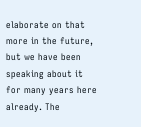elaborate on that more in the future, but we have been speaking about it for many years here already. The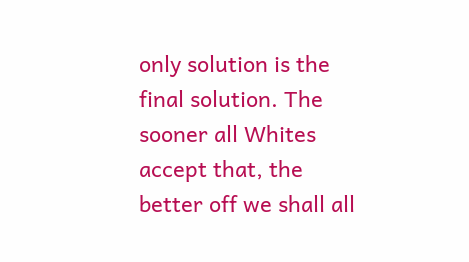only solution is the final solution. The sooner all Whites accept that, the better off we shall all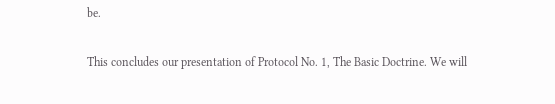be.

This concludes our presentation of Protocol No. 1, The Basic Doctrine. We will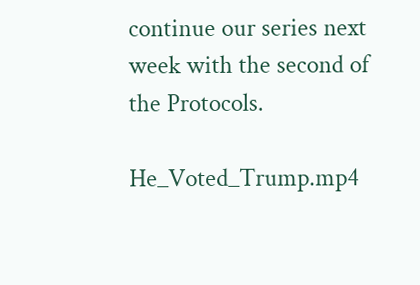continue our series next week with the second of the Protocols.

He_Voted_Trump.mp4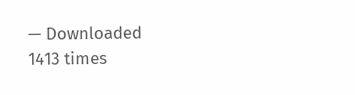— Downloaded 1413 times